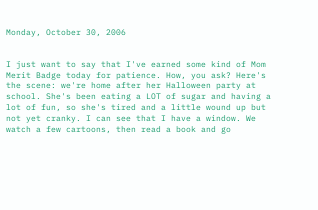Monday, October 30, 2006


I just want to say that I've earned some kind of Mom Merit Badge today for patience. How, you ask? Here's the scene: we're home after her Halloween party at school. She's been eating a LOT of sugar and having a lot of fun, so she's tired and a little wound up but not yet cranky. I can see that I have a window. We watch a few cartoons, then read a book and go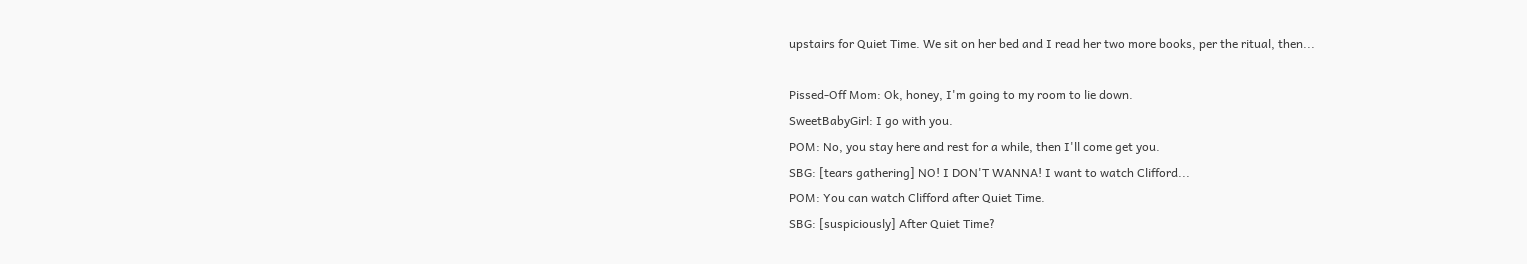upstairs for Quiet Time. We sit on her bed and I read her two more books, per the ritual, then...

Pissed-Off Mom: Ok, honey, I'm going to my room to lie down.
SweetBabyGirl: I go with you.
POM: No, you stay here and rest for a while, then I'll come get you.
SBG: [tears gathering] NO! I DON'T WANNA! I want to watch Clifford...
POM: You can watch Clifford after Quiet Time.
SBG: [suspiciously] After Quiet Time?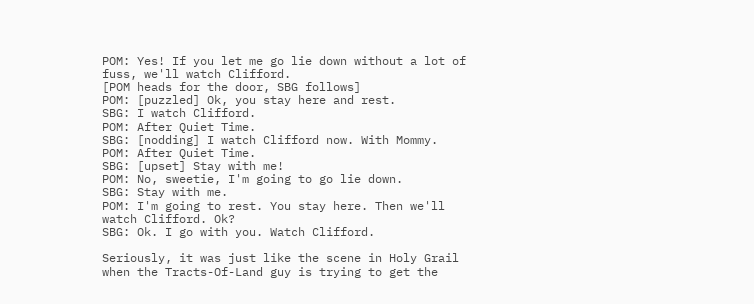POM: Yes! If you let me go lie down without a lot of fuss, we'll watch Clifford.
[POM heads for the door, SBG follows]
POM: [puzzled] Ok, you stay here and rest.
SBG: I watch Clifford.
POM: After Quiet Time.
SBG: [nodding] I watch Clifford now. With Mommy.
POM: After Quiet Time.
SBG: [upset] Stay with me!
POM: No, sweetie, I'm going to go lie down.
SBG: Stay with me.
POM: I'm going to rest. You stay here. Then we'll watch Clifford. Ok?
SBG: Ok. I go with you. Watch Clifford.

Seriously, it was just like the scene in Holy Grail when the Tracts-Of-Land guy is trying to get the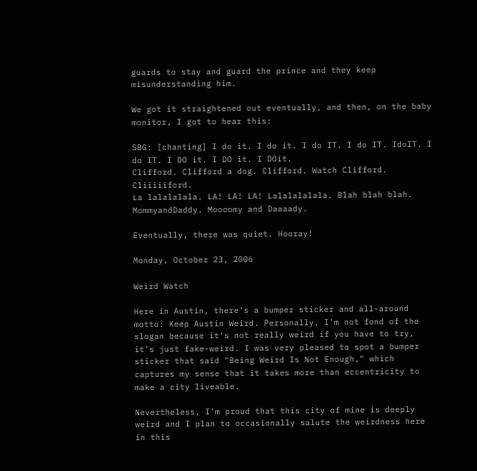guards to stay and guard the prince and they keep misunderstanding him.

We got it straightened out eventually, and then, on the baby monitor, I got to hear this:

SBG: [chanting] I do it. I do it. I do IT. I do IT. IdoIT. I do IT. I DO it. I DO it. I DOit.
Clifford. Clifford a dog. Clifford. Watch Clifford. Cliiiiiford.
La lalalalala. LA! LA! LA! Lalalalalala. Blah blah blah. MommyandDaddy. Moooomy and Daaaady.

Eventually, there was quiet. Hooray!

Monday, October 23, 2006

Weird Watch

Here in Austin, there's a bumper sticker and all-around motto: Keep Austin Weird. Personally, I'm not fond of the slogan because it's not really weird if you have to try, it's just fake-weird. I was very pleased to spot a bumper sticker that said "Being Weird Is Not Enough," which captures my sense that it takes more than eccentricity to make a city liveable.

Nevertheless, I'm proud that this city of mine is deeply weird and I plan to occasionally salute the weirdness here in this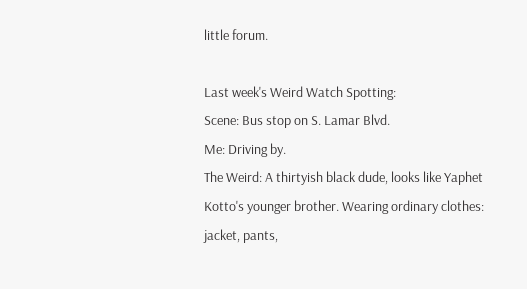little forum.

Last week's Weird Watch Spotting:
Scene: Bus stop on S. Lamar Blvd.
Me: Driving by.
The Weird: A thirtyish black dude, looks like Yaphet Kotto's younger brother. Wearing ordinary clothes: jacket, pants,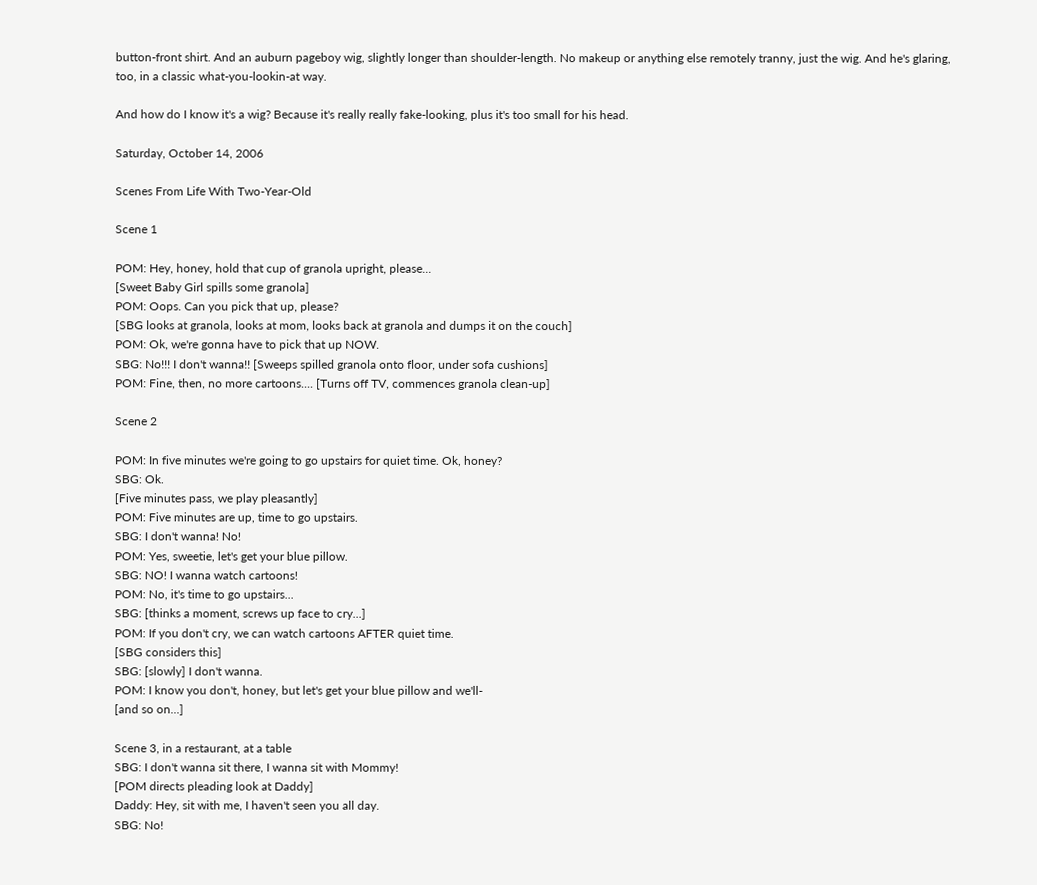button-front shirt. And an auburn pageboy wig, slightly longer than shoulder-length. No makeup or anything else remotely tranny, just the wig. And he's glaring, too, in a classic what-you-lookin-at way.

And how do I know it's a wig? Because it's really really fake-looking, plus it's too small for his head.

Saturday, October 14, 2006

Scenes From Life With Two-Year-Old

Scene 1

POM: Hey, honey, hold that cup of granola upright, please...
[Sweet Baby Girl spills some granola]
POM: Oops. Can you pick that up, please?
[SBG looks at granola, looks at mom, looks back at granola and dumps it on the couch]
POM: Ok, we're gonna have to pick that up NOW.
SBG: No!!! I don't wanna!! [Sweeps spilled granola onto floor, under sofa cushions]
POM: Fine, then, no more cartoons.... [Turns off TV, commences granola clean-up]

Scene 2

POM: In five minutes we're going to go upstairs for quiet time. Ok, honey?
SBG: Ok.
[Five minutes pass, we play pleasantly]
POM: Five minutes are up, time to go upstairs.
SBG: I don't wanna! No!
POM: Yes, sweetie, let's get your blue pillow.
SBG: NO! I wanna watch cartoons!
POM: No, it's time to go upstairs...
SBG: [thinks a moment, screws up face to cry...]
POM: If you don't cry, we can watch cartoons AFTER quiet time.
[SBG considers this]
SBG: [slowly] I don't wanna.
POM: I know you don't, honey, but let's get your blue pillow and we'll-
[and so on...]

Scene 3, in a restaurant, at a table
SBG: I don't wanna sit there, I wanna sit with Mommy!
[POM directs pleading look at Daddy]
Daddy: Hey, sit with me, I haven't seen you all day.
SBG: No!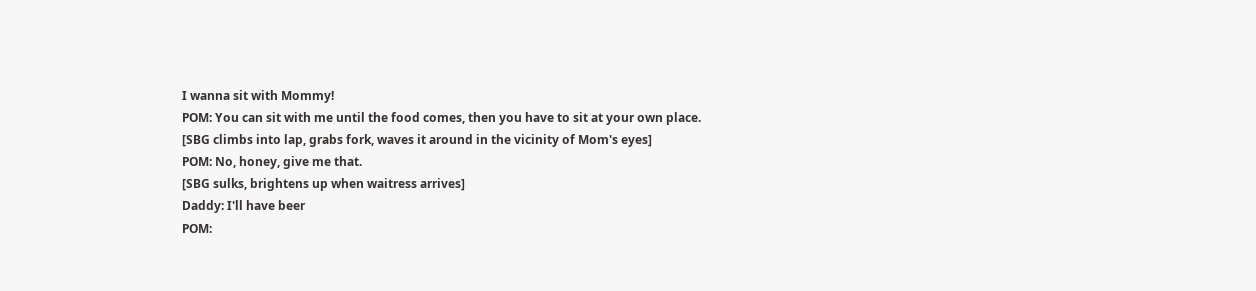I wanna sit with Mommy!
POM: You can sit with me until the food comes, then you have to sit at your own place.
[SBG climbs into lap, grabs fork, waves it around in the vicinity of Mom's eyes]
POM: No, honey, give me that.
[SBG sulks, brightens up when waitress arrives]
Daddy: I'll have beer
POM: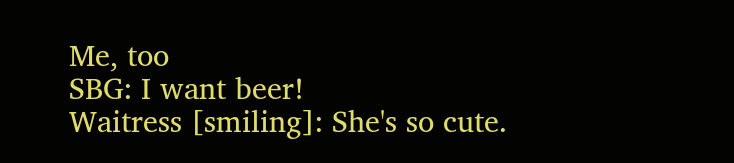Me, too
SBG: I want beer!
Waitress [smiling]: She's so cute.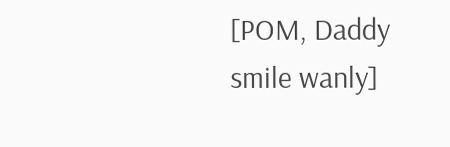[POM, Daddy smile wanly]